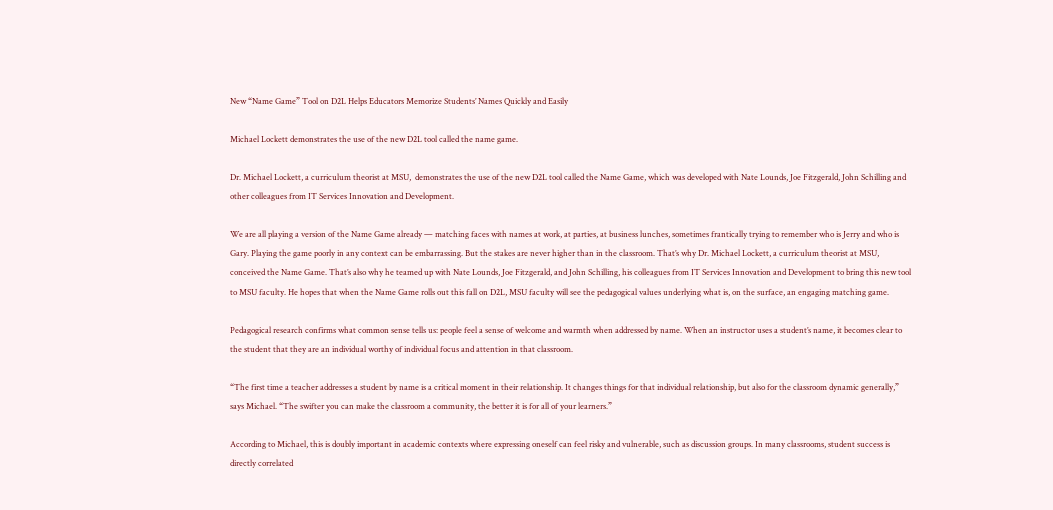New “Name Game” Tool on D2L Helps Educators Memorize Students’ Names Quickly and Easily

Michael Lockett demonstrates the use of the new D2L tool called the name game.

Dr. Michael Lockett, a curriculum theorist at MSU,  demonstrates the use of the new D2L tool called the Name Game, which was developed with Nate Lounds, Joe Fitzgerald, John Schilling and other colleagues from IT Services Innovation and Development.

We are all playing a version of the Name Game already — matching faces with names at work, at parties, at business lunches, sometimes frantically trying to remember who is Jerry and who is Gary. Playing the game poorly in any context can be embarrassing. But the stakes are never higher than in the classroom. That’s why Dr. Michael Lockett, a curriculum theorist at MSU, conceived the Name Game. That’s also why he teamed up with Nate Lounds, Joe Fitzgerald, and John Schilling, his colleagues from IT Services Innovation and Development to bring this new tool to MSU faculty. He hopes that when the Name Game rolls out this fall on D2L, MSU faculty will see the pedagogical values underlying what is, on the surface, an engaging matching game.

Pedagogical research confirms what common sense tells us: people feel a sense of welcome and warmth when addressed by name. When an instructor uses a student’s name, it becomes clear to the student that they are an individual worthy of individual focus and attention in that classroom.

“The first time a teacher addresses a student by name is a critical moment in their relationship. It changes things for that individual relationship, but also for the classroom dynamic generally,” says Michael. “The swifter you can make the classroom a community, the better it is for all of your learners.”

According to Michael, this is doubly important in academic contexts where expressing oneself can feel risky and vulnerable, such as discussion groups. In many classrooms, student success is directly correlated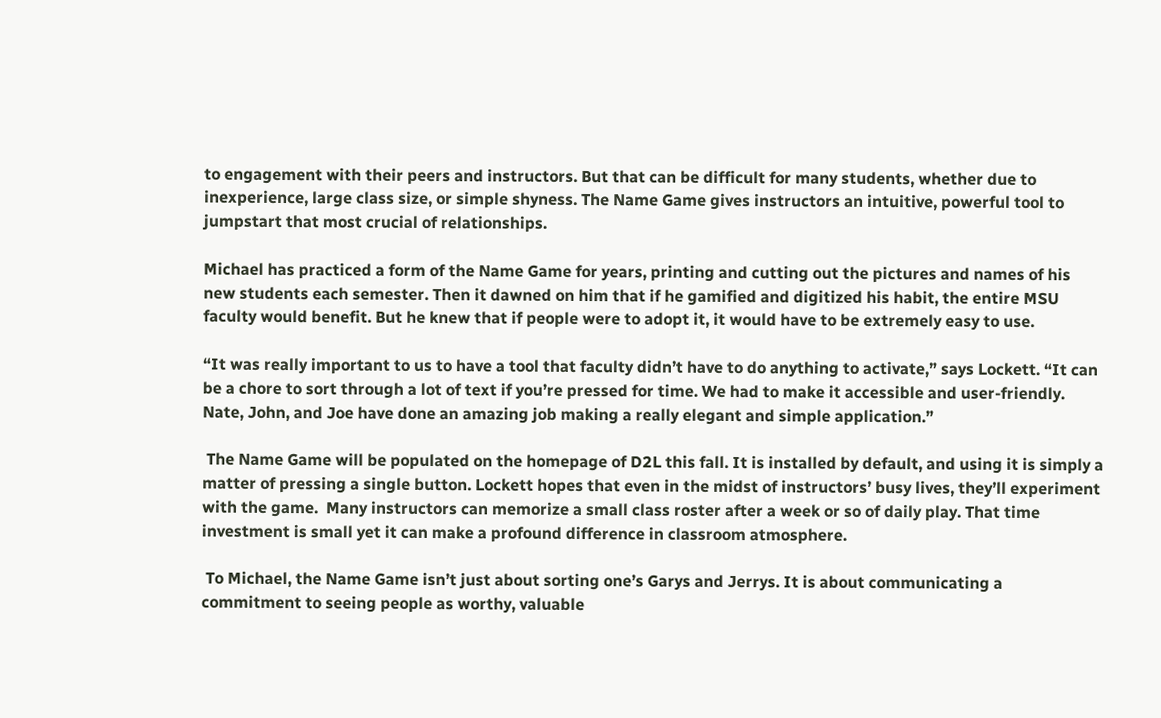to engagement with their peers and instructors. But that can be difficult for many students, whether due to inexperience, large class size, or simple shyness. The Name Game gives instructors an intuitive, powerful tool to jumpstart that most crucial of relationships.

Michael has practiced a form of the Name Game for years, printing and cutting out the pictures and names of his new students each semester. Then it dawned on him that if he gamified and digitized his habit, the entire MSU faculty would benefit. But he knew that if people were to adopt it, it would have to be extremely easy to use.

“It was really important to us to have a tool that faculty didn’t have to do anything to activate,” says Lockett. “It can be a chore to sort through a lot of text if you’re pressed for time. We had to make it accessible and user-friendly. Nate, John, and Joe have done an amazing job making a really elegant and simple application.”

 The Name Game will be populated on the homepage of D2L this fall. It is installed by default, and using it is simply a matter of pressing a single button. Lockett hopes that even in the midst of instructors’ busy lives, they’ll experiment with the game.  Many instructors can memorize a small class roster after a week or so of daily play. That time investment is small yet it can make a profound difference in classroom atmosphere.

 To Michael, the Name Game isn’t just about sorting one’s Garys and Jerrys. It is about communicating a commitment to seeing people as worthy, valuable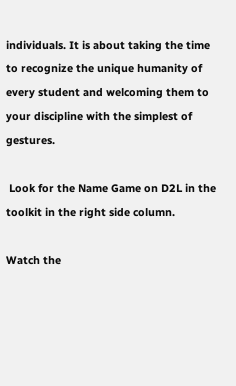individuals. It is about taking the time to recognize the unique humanity of every student and welcoming them to your discipline with the simplest of gestures.

 Look for the Name Game on D2L in the toolkit in the right side column.

Watch the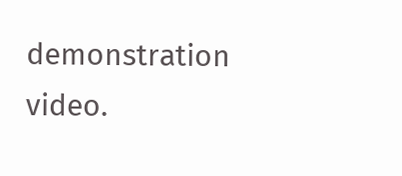demonstration video.